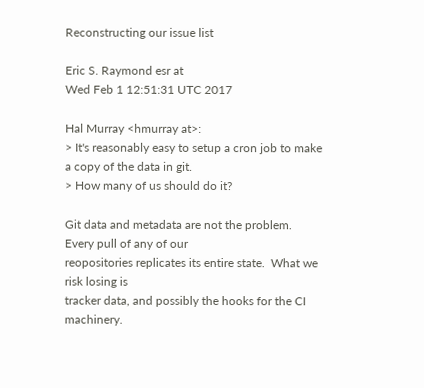Reconstructing our issue list

Eric S. Raymond esr at
Wed Feb 1 12:51:31 UTC 2017

Hal Murray <hmurray at>:
> It's reasonably easy to setup a cron job to make a copy of the data in git.
> How many of us should do it?

Git data and metadata are not the problem.  Every pull of any of our
reopositories replicates its entire state.  What we risk losing is
tracker data, and possibly the hooks for the CI machinery.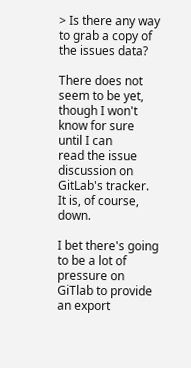> Is there any way to grab a copy of the issues data?

There does not seem to be yet, though I won't know for sure until I can
read the issue discussion on GitLab's tracker.  It is, of course, down.

I bet there's going to be a lot of pressure on GiTlab to provide an export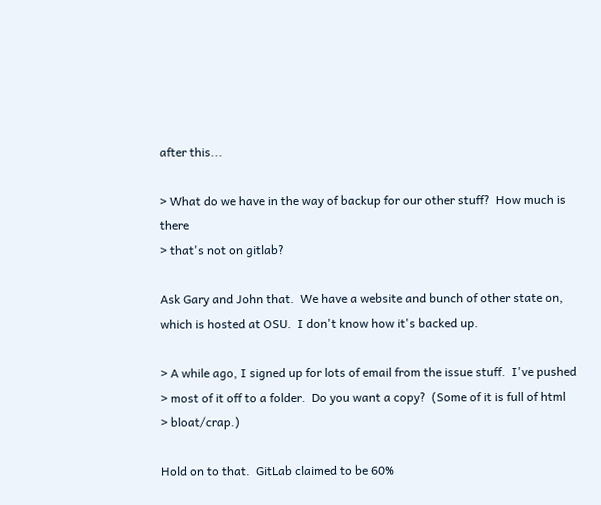after this...

> What do we have in the way of backup for our other stuff?  How much is there
> that's not on gitlab?

Ask Gary and John that.  We have a website and bunch of other state on,
which is hosted at OSU.  I don't know how it's backed up.

> A while ago, I signed up for lots of email from the issue stuff.  I've pushed
> most of it off to a folder.  Do you want a copy?  (Some of it is full of html
> bloat/crap.)

Hold on to that.  GitLab claimed to be 60%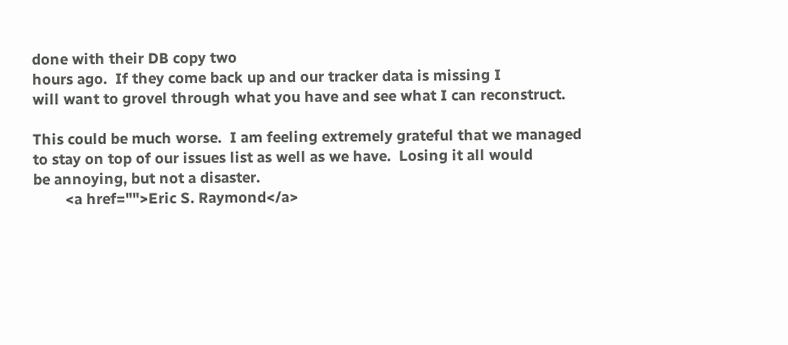done with their DB copy two
hours ago.  If they come back up and our tracker data is missing I
will want to grovel through what you have and see what I can reconstruct.

This could be much worse.  I am feeling extremely grateful that we managed
to stay on top of our issues list as well as we have.  Losing it all would
be annoying, but not a disaster.
        <a href="">Eric S. Raymond</a>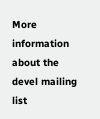More information about the devel mailing list